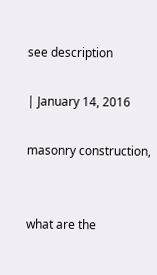see description

| January 14, 2016

masonry construction,


what are the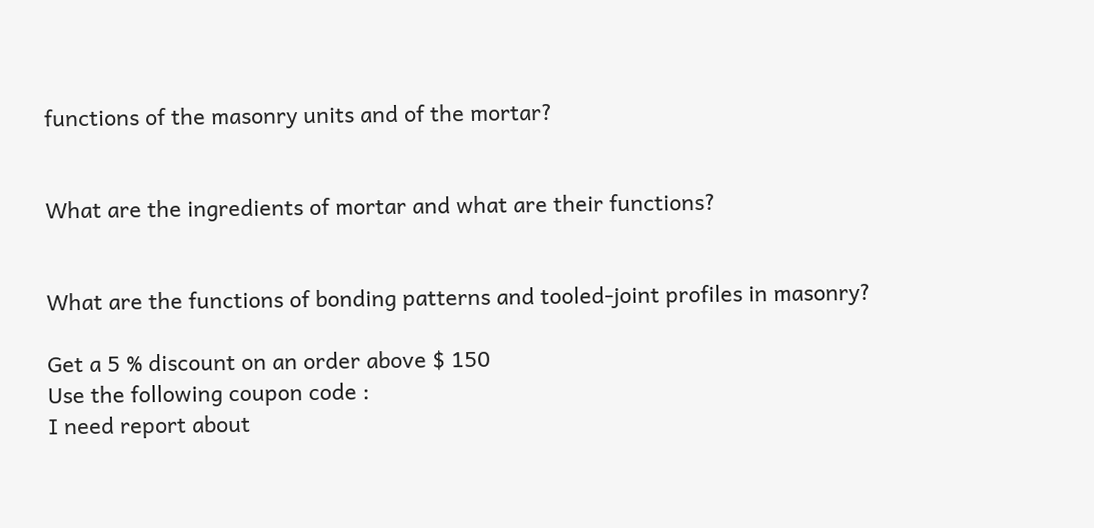functions of the masonry units and of the mortar?


What are the ingredients of mortar and what are their functions?


What are the functions of bonding patterns and tooled-joint profiles in masonry?

Get a 5 % discount on an order above $ 150
Use the following coupon code :
I need report about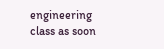engineering class as soon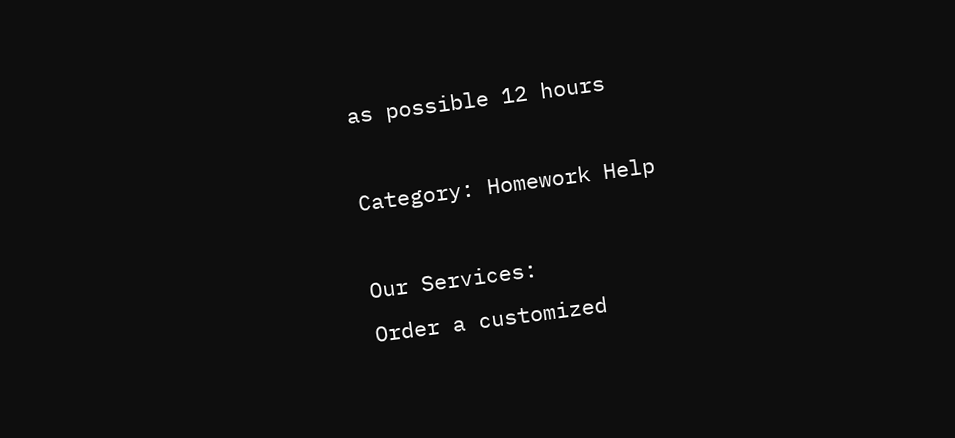as possible 12 hours

Category: Homework Help

Our Services:
Order a customized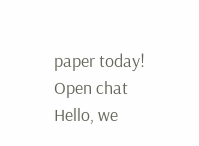paper today!
Open chat
Hello, we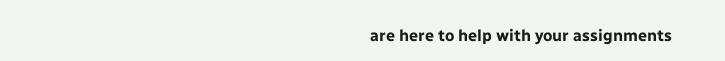are here to help with your assignments